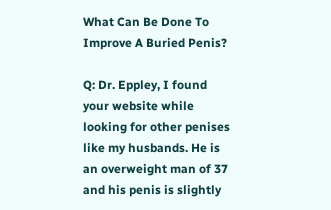What Can Be Done To Improve A Buried Penis?

Q: Dr. Eppley, I found your website while looking for other penises like my husbands. He is an overweight man of 37 and his penis is slightly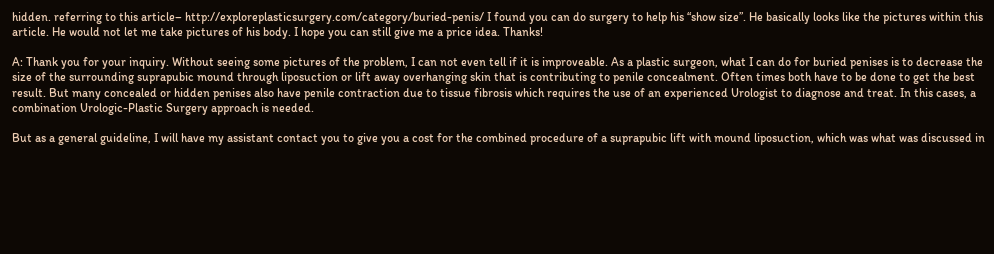hidden. referring to this article– http://exploreplasticsurgery.com/category/buried-penis/ I found you can do surgery to help his “show size”. He basically looks like the pictures within this article. He would not let me take pictures of his body. I hope you can still give me a price idea. Thanks!

A: Thank you for your inquiry. Without seeing some pictures of the problem, I can not even tell if it is improveable. As a plastic surgeon, what I can do for buried penises is to decrease the size of the surrounding suprapubic mound through liposuction or lift away overhanging skin that is contributing to penile concealment. Often times both have to be done to get the best result. But many concealed or hidden penises also have penile contraction due to tissue fibrosis which requires the use of an experienced Urologist to diagnose and treat. In this cases, a combination Urologic-Plastic Surgery approach is needed.

But as a general guideline, I will have my assistant contact you to give you a cost for the combined procedure of a suprapubic lift with mound liposuction, which was what was discussed in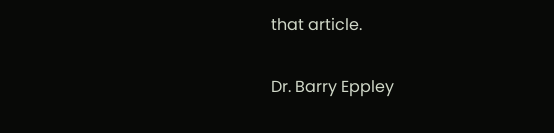that article.

Dr. Barry Eppley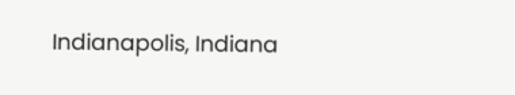Indianapolis, Indiana